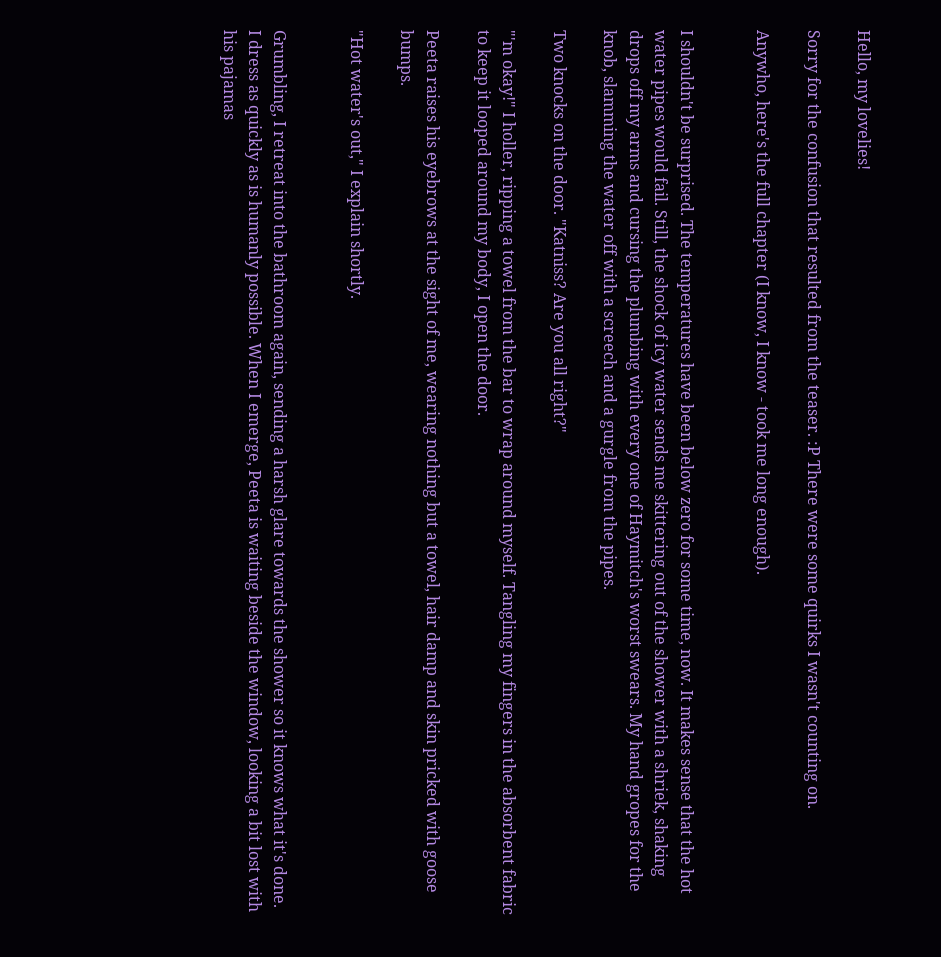Hello, my lovelies!

Sorry for the confusion that resulted from the teaser. :P There were some quirks I wasn't counting on.

Anywho, here's the full chapter (I know, I know - took me long enough).


I shouldn't be surprised. The temperatures have been below zero for some time, now. It makes sense that the hot water pipes would fail. Still, the shock of icy water sends me skittering out of the shower with a shriek, shaking drops off my arms and cursing the plumbing with every one of Haymitch's worst swears. My hand gropes for the knob, slamming the water off with a screech and a gurgle from the pipes.

Two knocks on the door. "Katniss? Are you all right?"

"'m okay!" I holler, ripping a towel from the bar to wrap around myself. Tangling my fingers in the absorbent fabric to keep it looped around my body, I open the door.

Peeta raises his eyebrows at the sight of me, wearing nothing but a towel, hair damp and skin pricked with goose bumps.

"Hot water's out," I explain shortly.


Grumbling, I retreat into the bathroom again, sending a harsh glare towards the shower so it knows what it's done. I dress as quickly as is humanly possible. When I emerge, Peeta is waiting beside the window, looking a bit lost with his pajamas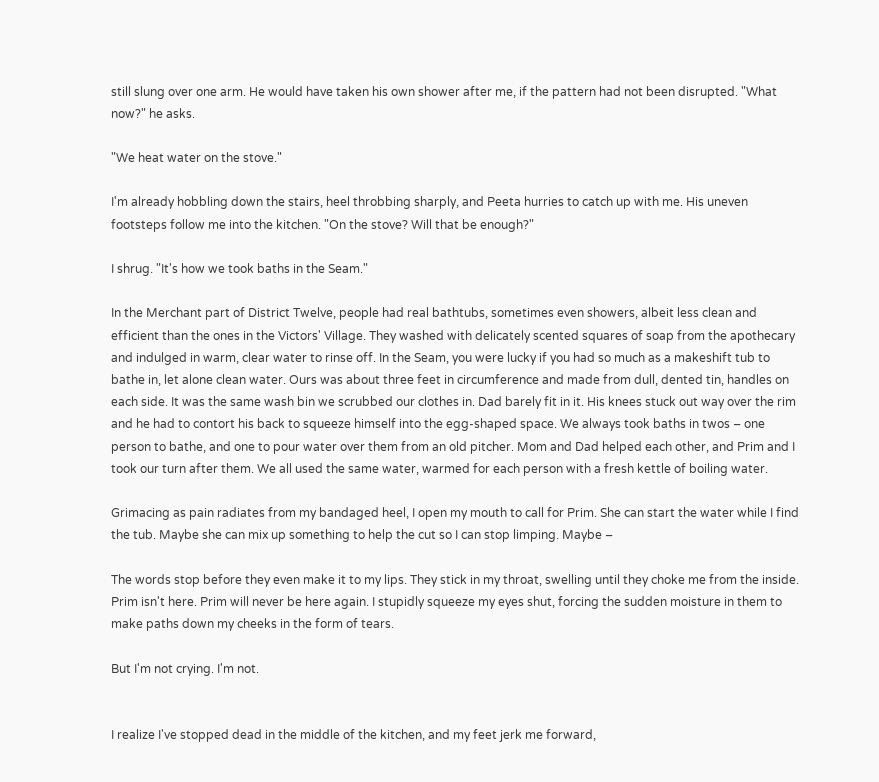still slung over one arm. He would have taken his own shower after me, if the pattern had not been disrupted. "What now?" he asks.

"We heat water on the stove."

I'm already hobbling down the stairs, heel throbbing sharply, and Peeta hurries to catch up with me. His uneven footsteps follow me into the kitchen. "On the stove? Will that be enough?"

I shrug. "It's how we took baths in the Seam."

In the Merchant part of District Twelve, people had real bathtubs, sometimes even showers, albeit less clean and efficient than the ones in the Victors' Village. They washed with delicately scented squares of soap from the apothecary and indulged in warm, clear water to rinse off. In the Seam, you were lucky if you had so much as a makeshift tub to bathe in, let alone clean water. Ours was about three feet in circumference and made from dull, dented tin, handles on each side. It was the same wash bin we scrubbed our clothes in. Dad barely fit in it. His knees stuck out way over the rim and he had to contort his back to squeeze himself into the egg-shaped space. We always took baths in twos – one person to bathe, and one to pour water over them from an old pitcher. Mom and Dad helped each other, and Prim and I took our turn after them. We all used the same water, warmed for each person with a fresh kettle of boiling water.

Grimacing as pain radiates from my bandaged heel, I open my mouth to call for Prim. She can start the water while I find the tub. Maybe she can mix up something to help the cut so I can stop limping. Maybe –

The words stop before they even make it to my lips. They stick in my throat, swelling until they choke me from the inside. Prim isn't here. Prim will never be here again. I stupidly squeeze my eyes shut, forcing the sudden moisture in them to make paths down my cheeks in the form of tears.

But I'm not crying. I'm not.


I realize I've stopped dead in the middle of the kitchen, and my feet jerk me forward,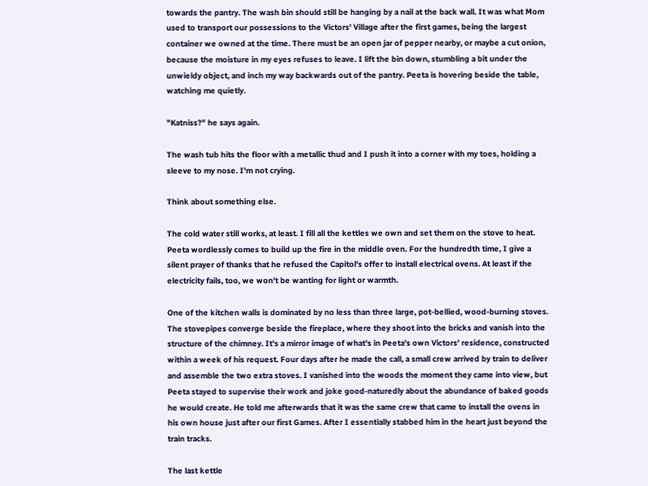towards the pantry. The wash bin should still be hanging by a nail at the back wall. It was what Mom used to transport our possessions to the Victors' Village after the first games, being the largest container we owned at the time. There must be an open jar of pepper nearby, or maybe a cut onion, because the moisture in my eyes refuses to leave. I lift the bin down, stumbling a bit under the unwieldy object, and inch my way backwards out of the pantry. Peeta is hovering beside the table, watching me quietly.

"Katniss?" he says again.

The wash tub hits the floor with a metallic thud and I push it into a corner with my toes, holding a sleeve to my nose. I'm not crying.

Think about something else.

The cold water still works, at least. I fill all the kettles we own and set them on the stove to heat. Peeta wordlessly comes to build up the fire in the middle oven. For the hundredth time, I give a silent prayer of thanks that he refused the Capitol's offer to install electrical ovens. At least if the electricity fails, too, we won't be wanting for light or warmth.

One of the kitchen walls is dominated by no less than three large, pot-bellied, wood-burning stoves. The stovepipes converge beside the fireplace, where they shoot into the bricks and vanish into the structure of the chimney. It's a mirror image of what's in Peeta's own Victors' residence, constructed within a week of his request. Four days after he made the call, a small crew arrived by train to deliver and assemble the two extra stoves. I vanished into the woods the moment they came into view, but Peeta stayed to supervise their work and joke good-naturedly about the abundance of baked goods he would create. He told me afterwards that it was the same crew that came to install the ovens in his own house just after our first Games. After I essentially stabbed him in the heart just beyond the train tracks.

The last kettle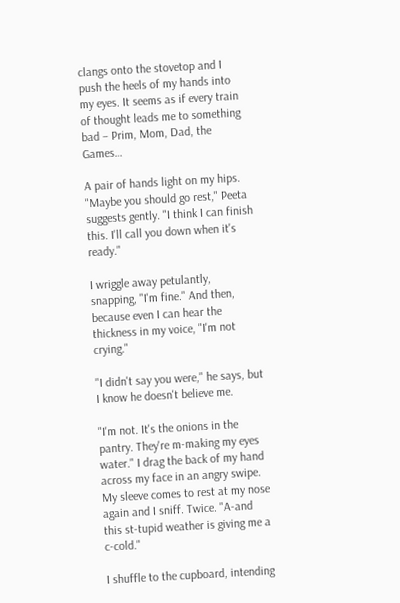clangs onto the stovetop and I push the heels of my hands into my eyes. It seems as if every train of thought leads me to something bad – Prim, Mom, Dad, the Games…

A pair of hands light on my hips. "Maybe you should go rest," Peeta suggests gently. "I think I can finish this. I'll call you down when it's ready."

I wriggle away petulantly, snapping, "I'm fine." And then, because even I can hear the thickness in my voice, "I'm not crying."

"I didn't say you were," he says, but I know he doesn't believe me.

"I'm not. It's the onions in the pantry. They're m-making my eyes water." I drag the back of my hand across my face in an angry swipe. My sleeve comes to rest at my nose again and I sniff. Twice. "A-and this st-tupid weather is giving me a c-cold."

I shuffle to the cupboard, intending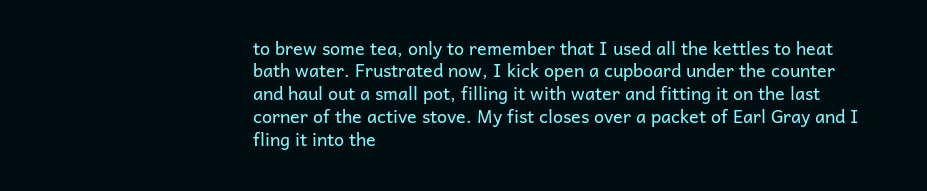to brew some tea, only to remember that I used all the kettles to heat bath water. Frustrated now, I kick open a cupboard under the counter and haul out a small pot, filling it with water and fitting it on the last corner of the active stove. My fist closes over a packet of Earl Gray and I fling it into the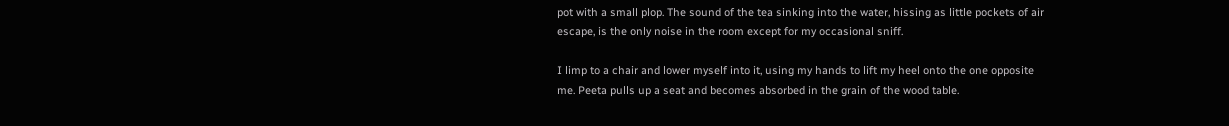pot with a small plop. The sound of the tea sinking into the water, hissing as little pockets of air escape, is the only noise in the room except for my occasional sniff.

I limp to a chair and lower myself into it, using my hands to lift my heel onto the one opposite me. Peeta pulls up a seat and becomes absorbed in the grain of the wood table.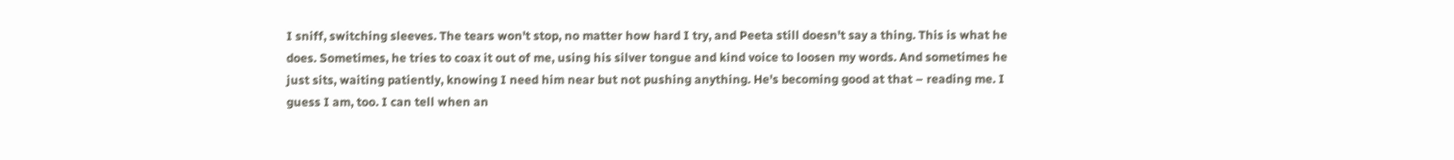I sniff, switching sleeves. The tears won't stop, no matter how hard I try, and Peeta still doesn't say a thing. This is what he does. Sometimes, he tries to coax it out of me, using his silver tongue and kind voice to loosen my words. And sometimes he just sits, waiting patiently, knowing I need him near but not pushing anything. He's becoming good at that – reading me. I guess I am, too. I can tell when an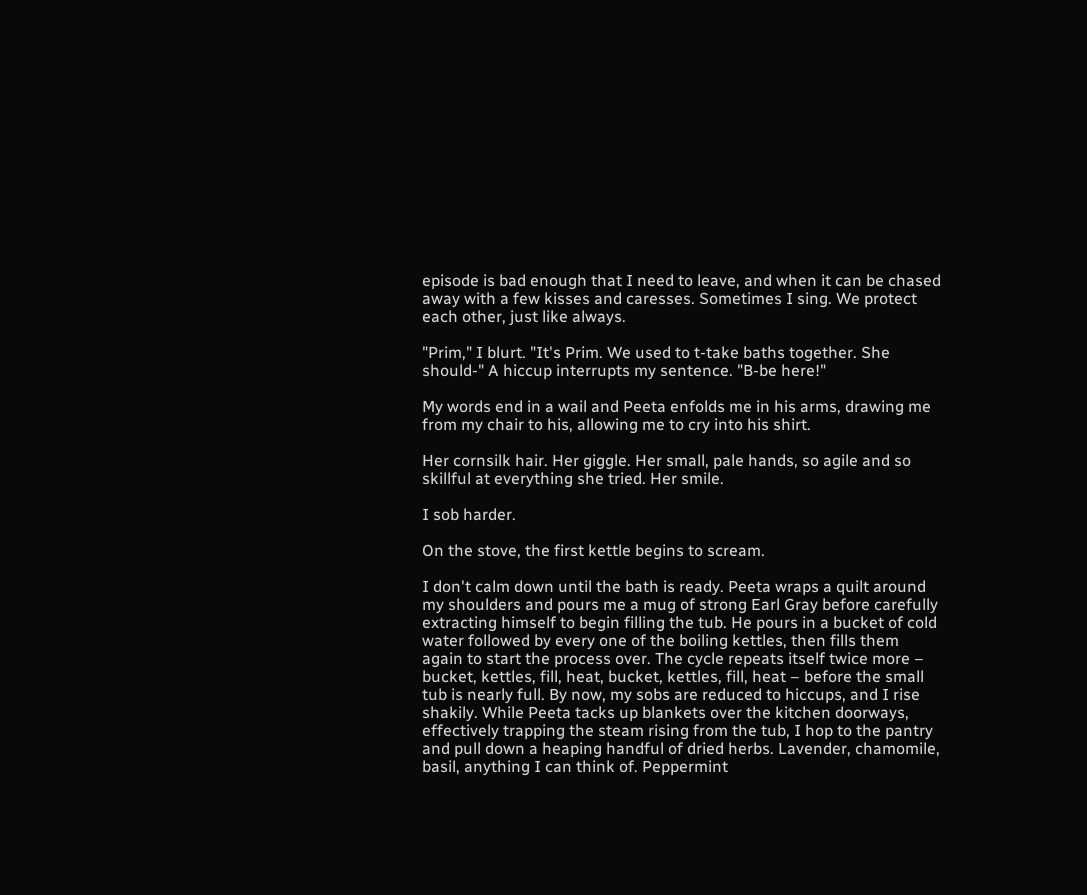episode is bad enough that I need to leave, and when it can be chased away with a few kisses and caresses. Sometimes I sing. We protect each other, just like always.

"Prim," I blurt. "It's Prim. We used to t-take baths together. She should-" A hiccup interrupts my sentence. "B-be here!"

My words end in a wail and Peeta enfolds me in his arms, drawing me from my chair to his, allowing me to cry into his shirt.

Her cornsilk hair. Her giggle. Her small, pale hands, so agile and so skillful at everything she tried. Her smile.

I sob harder.

On the stove, the first kettle begins to scream.

I don't calm down until the bath is ready. Peeta wraps a quilt around my shoulders and pours me a mug of strong Earl Gray before carefully extracting himself to begin filling the tub. He pours in a bucket of cold water followed by every one of the boiling kettles, then fills them again to start the process over. The cycle repeats itself twice more – bucket, kettles, fill, heat, bucket, kettles, fill, heat – before the small tub is nearly full. By now, my sobs are reduced to hiccups, and I rise shakily. While Peeta tacks up blankets over the kitchen doorways, effectively trapping the steam rising from the tub, I hop to the pantry and pull down a heaping handful of dried herbs. Lavender, chamomile, basil, anything I can think of. Peppermint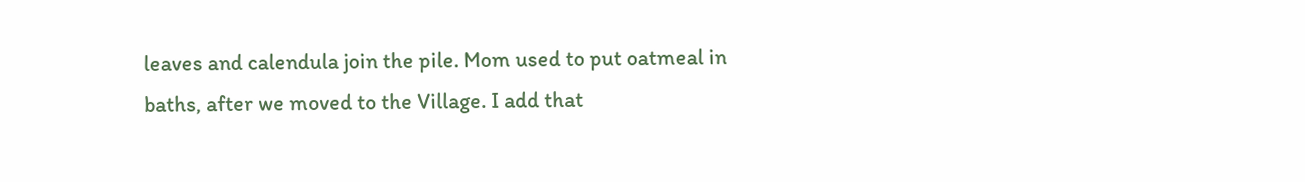leaves and calendula join the pile. Mom used to put oatmeal in baths, after we moved to the Village. I add that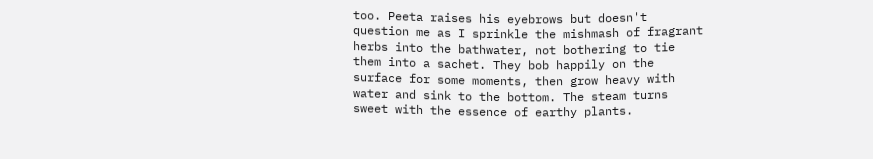too. Peeta raises his eyebrows but doesn't question me as I sprinkle the mishmash of fragrant herbs into the bathwater, not bothering to tie them into a sachet. They bob happily on the surface for some moments, then grow heavy with water and sink to the bottom. The steam turns sweet with the essence of earthy plants.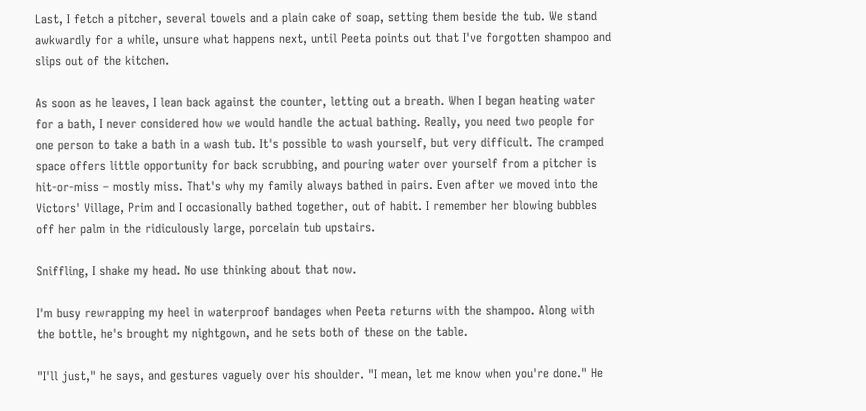Last, I fetch a pitcher, several towels and a plain cake of soap, setting them beside the tub. We stand awkwardly for a while, unsure what happens next, until Peeta points out that I've forgotten shampoo and slips out of the kitchen.

As soon as he leaves, I lean back against the counter, letting out a breath. When I began heating water for a bath, I never considered how we would handle the actual bathing. Really, you need two people for one person to take a bath in a wash tub. It's possible to wash yourself, but very difficult. The cramped space offers little opportunity for back scrubbing, and pouring water over yourself from a pitcher is hit-or-miss – mostly miss. That's why my family always bathed in pairs. Even after we moved into the Victors' Village, Prim and I occasionally bathed together, out of habit. I remember her blowing bubbles off her palm in the ridiculously large, porcelain tub upstairs.

Sniffling, I shake my head. No use thinking about that now.

I'm busy rewrapping my heel in waterproof bandages when Peeta returns with the shampoo. Along with the bottle, he's brought my nightgown, and he sets both of these on the table.

"I'll just," he says, and gestures vaguely over his shoulder. "I mean, let me know when you're done." He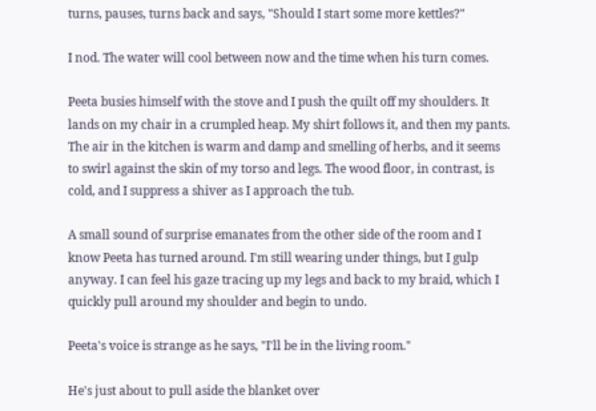turns, pauses, turns back and says, "Should I start some more kettles?"

I nod. The water will cool between now and the time when his turn comes.

Peeta busies himself with the stove and I push the quilt off my shoulders. It lands on my chair in a crumpled heap. My shirt follows it, and then my pants. The air in the kitchen is warm and damp and smelling of herbs, and it seems to swirl against the skin of my torso and legs. The wood floor, in contrast, is cold, and I suppress a shiver as I approach the tub.

A small sound of surprise emanates from the other side of the room and I know Peeta has turned around. I'm still wearing under things, but I gulp anyway. I can feel his gaze tracing up my legs and back to my braid, which I quickly pull around my shoulder and begin to undo.

Peeta's voice is strange as he says, "I'll be in the living room."

He's just about to pull aside the blanket over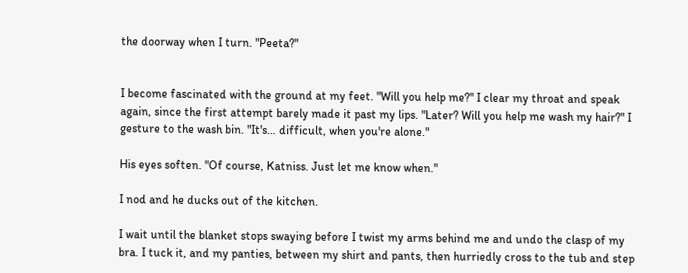the doorway when I turn. "Peeta?"


I become fascinated with the ground at my feet. "Will you help me?" I clear my throat and speak again, since the first attempt barely made it past my lips. "Later? Will you help me wash my hair?" I gesture to the wash bin. "It's… difficult, when you're alone."

His eyes soften. "Of course, Katniss. Just let me know when."

I nod and he ducks out of the kitchen.

I wait until the blanket stops swaying before I twist my arms behind me and undo the clasp of my bra. I tuck it, and my panties, between my shirt and pants, then hurriedly cross to the tub and step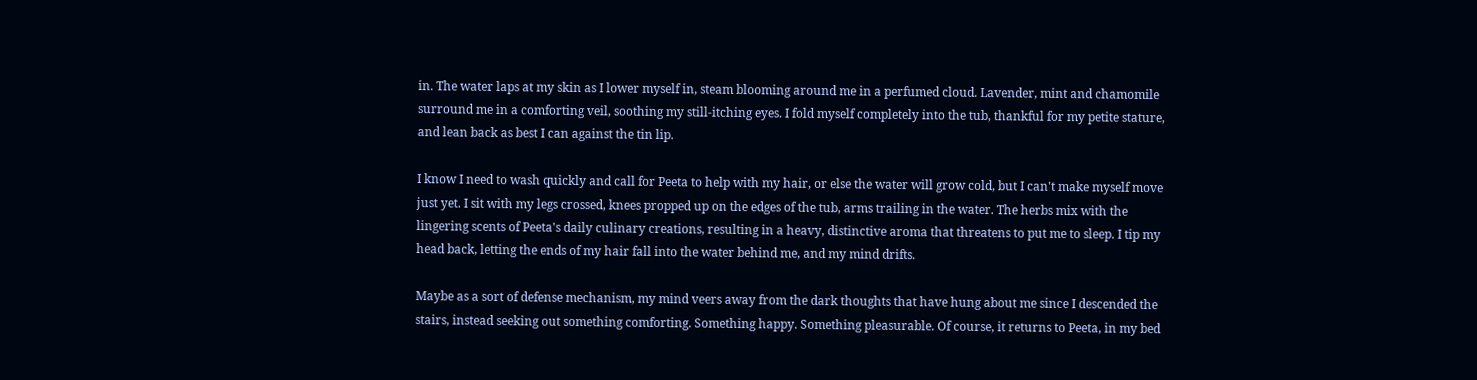in. The water laps at my skin as I lower myself in, steam blooming around me in a perfumed cloud. Lavender, mint and chamomile surround me in a comforting veil, soothing my still-itching eyes. I fold myself completely into the tub, thankful for my petite stature, and lean back as best I can against the tin lip.

I know I need to wash quickly and call for Peeta to help with my hair, or else the water will grow cold, but I can't make myself move just yet. I sit with my legs crossed, knees propped up on the edges of the tub, arms trailing in the water. The herbs mix with the lingering scents of Peeta's daily culinary creations, resulting in a heavy, distinctive aroma that threatens to put me to sleep. I tip my head back, letting the ends of my hair fall into the water behind me, and my mind drifts.

Maybe as a sort of defense mechanism, my mind veers away from the dark thoughts that have hung about me since I descended the stairs, instead seeking out something comforting. Something happy. Something pleasurable. Of course, it returns to Peeta, in my bed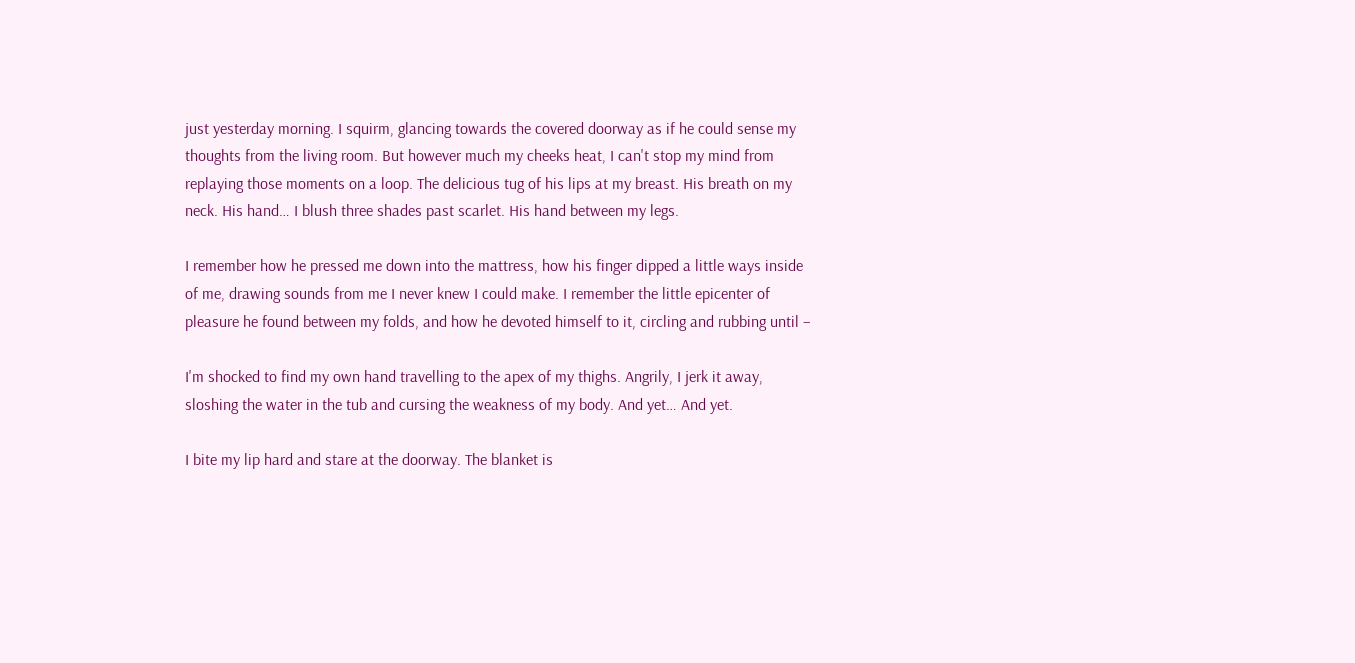just yesterday morning. I squirm, glancing towards the covered doorway as if he could sense my thoughts from the living room. But however much my cheeks heat, I can't stop my mind from replaying those moments on a loop. The delicious tug of his lips at my breast. His breath on my neck. His hand… I blush three shades past scarlet. His hand between my legs.

I remember how he pressed me down into the mattress, how his finger dipped a little ways inside of me, drawing sounds from me I never knew I could make. I remember the little epicenter of pleasure he found between my folds, and how he devoted himself to it, circling and rubbing until –

I'm shocked to find my own hand travelling to the apex of my thighs. Angrily, I jerk it away, sloshing the water in the tub and cursing the weakness of my body. And yet… And yet.

I bite my lip hard and stare at the doorway. The blanket is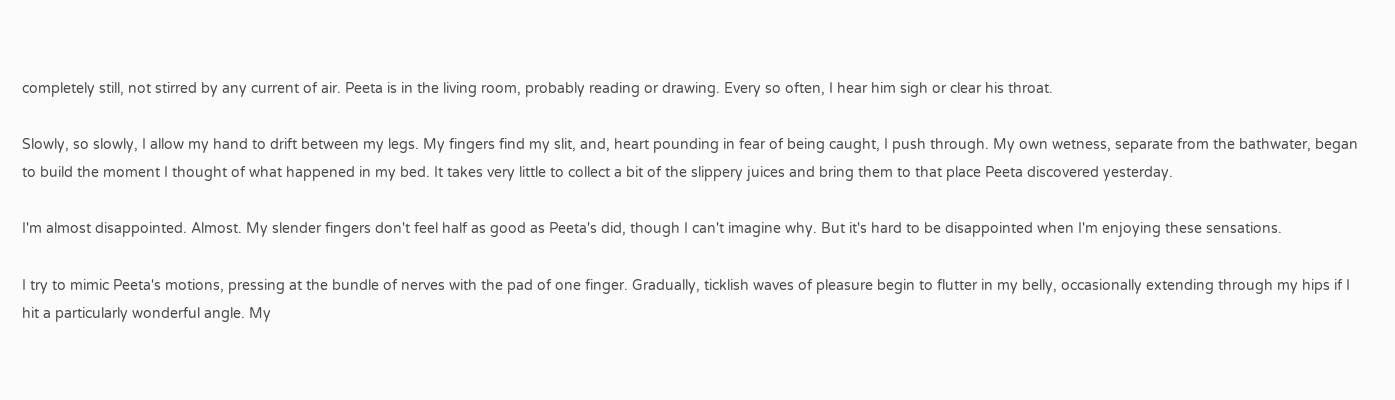completely still, not stirred by any current of air. Peeta is in the living room, probably reading or drawing. Every so often, I hear him sigh or clear his throat.

Slowly, so slowly, I allow my hand to drift between my legs. My fingers find my slit, and, heart pounding in fear of being caught, I push through. My own wetness, separate from the bathwater, began to build the moment I thought of what happened in my bed. It takes very little to collect a bit of the slippery juices and bring them to that place Peeta discovered yesterday.

I'm almost disappointed. Almost. My slender fingers don't feel half as good as Peeta's did, though I can't imagine why. But it's hard to be disappointed when I'm enjoying these sensations.

I try to mimic Peeta's motions, pressing at the bundle of nerves with the pad of one finger. Gradually, ticklish waves of pleasure begin to flutter in my belly, occasionally extending through my hips if I hit a particularly wonderful angle. My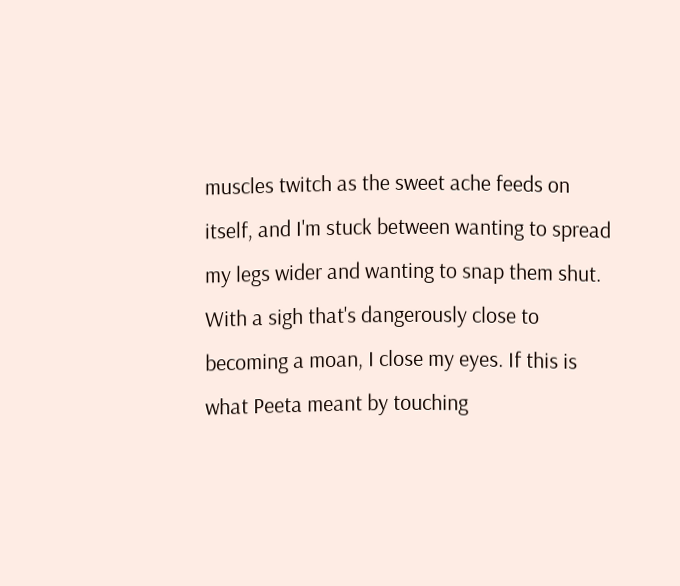muscles twitch as the sweet ache feeds on itself, and I'm stuck between wanting to spread my legs wider and wanting to snap them shut. With a sigh that's dangerously close to becoming a moan, I close my eyes. If this is what Peeta meant by touching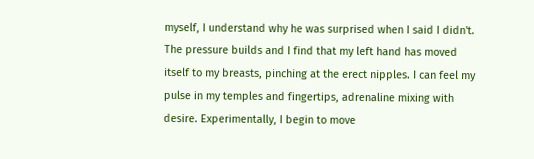myself, I understand why he was surprised when I said I didn't. The pressure builds and I find that my left hand has moved itself to my breasts, pinching at the erect nipples. I can feel my pulse in my temples and fingertips, adrenaline mixing with desire. Experimentally, I begin to move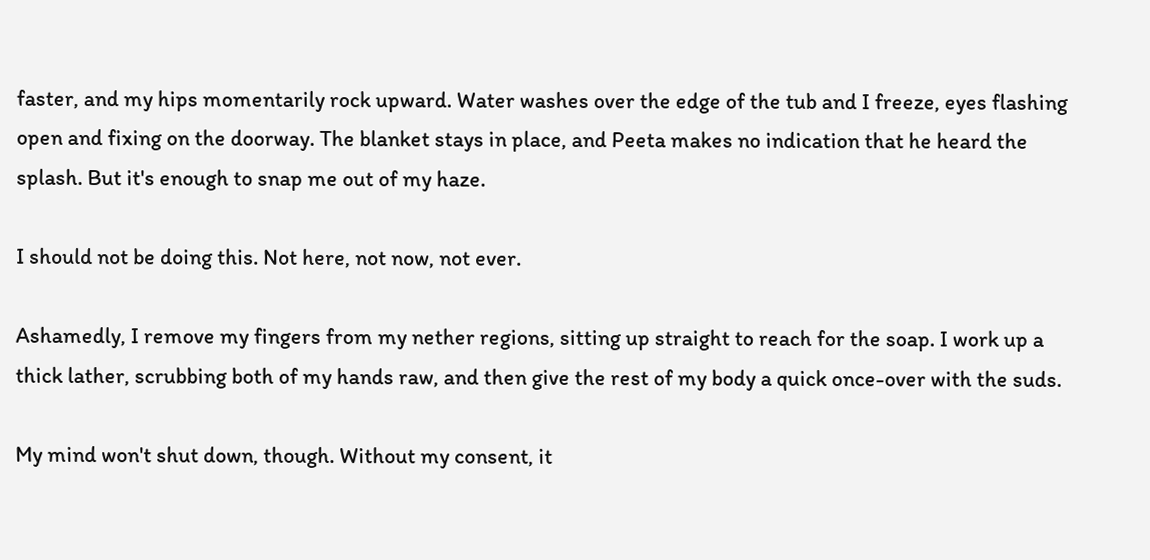faster, and my hips momentarily rock upward. Water washes over the edge of the tub and I freeze, eyes flashing open and fixing on the doorway. The blanket stays in place, and Peeta makes no indication that he heard the splash. But it's enough to snap me out of my haze.

I should not be doing this. Not here, not now, not ever.

Ashamedly, I remove my fingers from my nether regions, sitting up straight to reach for the soap. I work up a thick lather, scrubbing both of my hands raw, and then give the rest of my body a quick once-over with the suds.

My mind won't shut down, though. Without my consent, it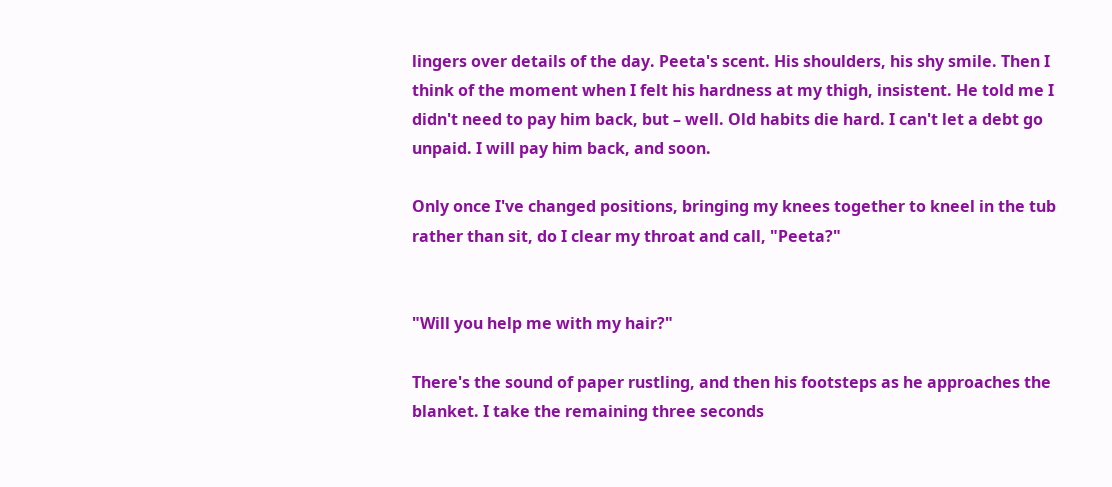lingers over details of the day. Peeta's scent. His shoulders, his shy smile. Then I think of the moment when I felt his hardness at my thigh, insistent. He told me I didn't need to pay him back, but – well. Old habits die hard. I can't let a debt go unpaid. I will pay him back, and soon.

Only once I've changed positions, bringing my knees together to kneel in the tub rather than sit, do I clear my throat and call, "Peeta?"


"Will you help me with my hair?"

There's the sound of paper rustling, and then his footsteps as he approaches the blanket. I take the remaining three seconds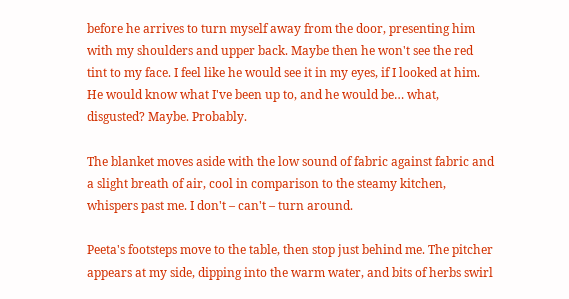before he arrives to turn myself away from the door, presenting him with my shoulders and upper back. Maybe then he won't see the red tint to my face. I feel like he would see it in my eyes, if I looked at him. He would know what I've been up to, and he would be… what, disgusted? Maybe. Probably.

The blanket moves aside with the low sound of fabric against fabric and a slight breath of air, cool in comparison to the steamy kitchen, whispers past me. I don't – can't – turn around.

Peeta's footsteps move to the table, then stop just behind me. The pitcher appears at my side, dipping into the warm water, and bits of herbs swirl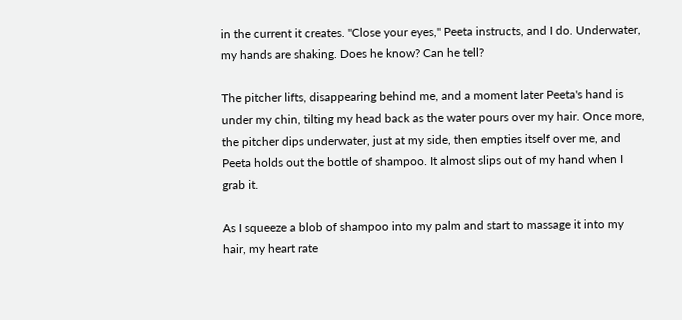in the current it creates. "Close your eyes," Peeta instructs, and I do. Underwater, my hands are shaking. Does he know? Can he tell?

The pitcher lifts, disappearing behind me, and a moment later Peeta's hand is under my chin, tilting my head back as the water pours over my hair. Once more, the pitcher dips underwater, just at my side, then empties itself over me, and Peeta holds out the bottle of shampoo. It almost slips out of my hand when I grab it.

As I squeeze a blob of shampoo into my palm and start to massage it into my hair, my heart rate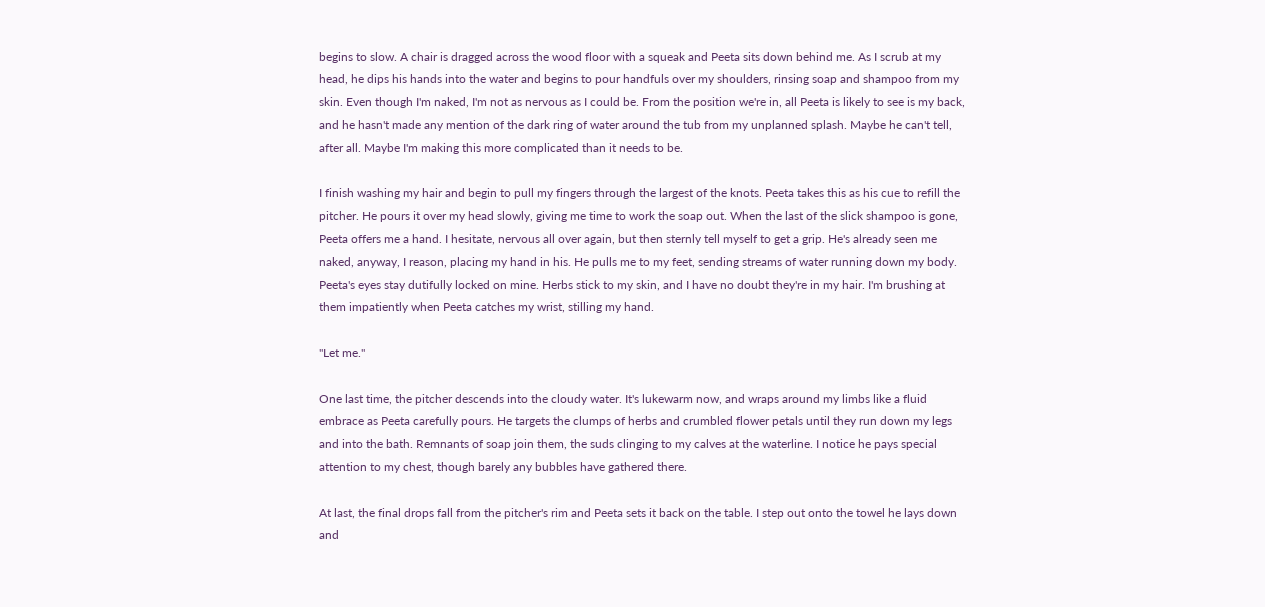begins to slow. A chair is dragged across the wood floor with a squeak and Peeta sits down behind me. As I scrub at my head, he dips his hands into the water and begins to pour handfuls over my shoulders, rinsing soap and shampoo from my skin. Even though I'm naked, I'm not as nervous as I could be. From the position we're in, all Peeta is likely to see is my back, and he hasn't made any mention of the dark ring of water around the tub from my unplanned splash. Maybe he can't tell, after all. Maybe I'm making this more complicated than it needs to be.

I finish washing my hair and begin to pull my fingers through the largest of the knots. Peeta takes this as his cue to refill the pitcher. He pours it over my head slowly, giving me time to work the soap out. When the last of the slick shampoo is gone, Peeta offers me a hand. I hesitate, nervous all over again, but then sternly tell myself to get a grip. He's already seen me naked, anyway, I reason, placing my hand in his. He pulls me to my feet, sending streams of water running down my body. Peeta's eyes stay dutifully locked on mine. Herbs stick to my skin, and I have no doubt they're in my hair. I'm brushing at them impatiently when Peeta catches my wrist, stilling my hand.

"Let me."

One last time, the pitcher descends into the cloudy water. It's lukewarm now, and wraps around my limbs like a fluid embrace as Peeta carefully pours. He targets the clumps of herbs and crumbled flower petals until they run down my legs and into the bath. Remnants of soap join them, the suds clinging to my calves at the waterline. I notice he pays special attention to my chest, though barely any bubbles have gathered there.

At last, the final drops fall from the pitcher's rim and Peeta sets it back on the table. I step out onto the towel he lays down and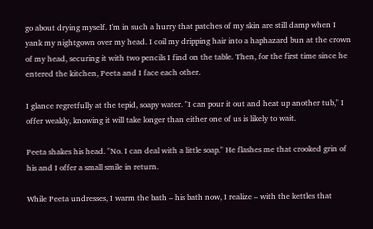go about drying myself. I'm in such a hurry that patches of my skin are still damp when I yank my nightgown over my head. I coil my dripping hair into a haphazard bun at the crown of my head, securing it with two pencils I find on the table. Then, for the first time since he entered the kitchen, Peeta and I face each other.

I glance regretfully at the tepid, soapy water. "I can pour it out and heat up another tub," I offer weakly, knowing it will take longer than either one of us is likely to wait.

Peeta shakes his head. "No. I can deal with a little soap." He flashes me that crooked grin of his and I offer a small smile in return.

While Peeta undresses, I warm the bath – his bath now, I realize – with the kettles that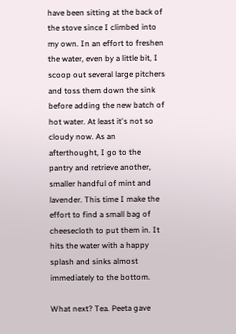have been sitting at the back of the stove since I climbed into my own. In an effort to freshen the water, even by a little bit, I scoop out several large pitchers and toss them down the sink before adding the new batch of hot water. At least it's not so cloudy now. As an afterthought, I go to the pantry and retrieve another, smaller handful of mint and lavender. This time I make the effort to find a small bag of cheesecloth to put them in. It hits the water with a happy splash and sinks almost immediately to the bottom.

What next? Tea. Peeta gave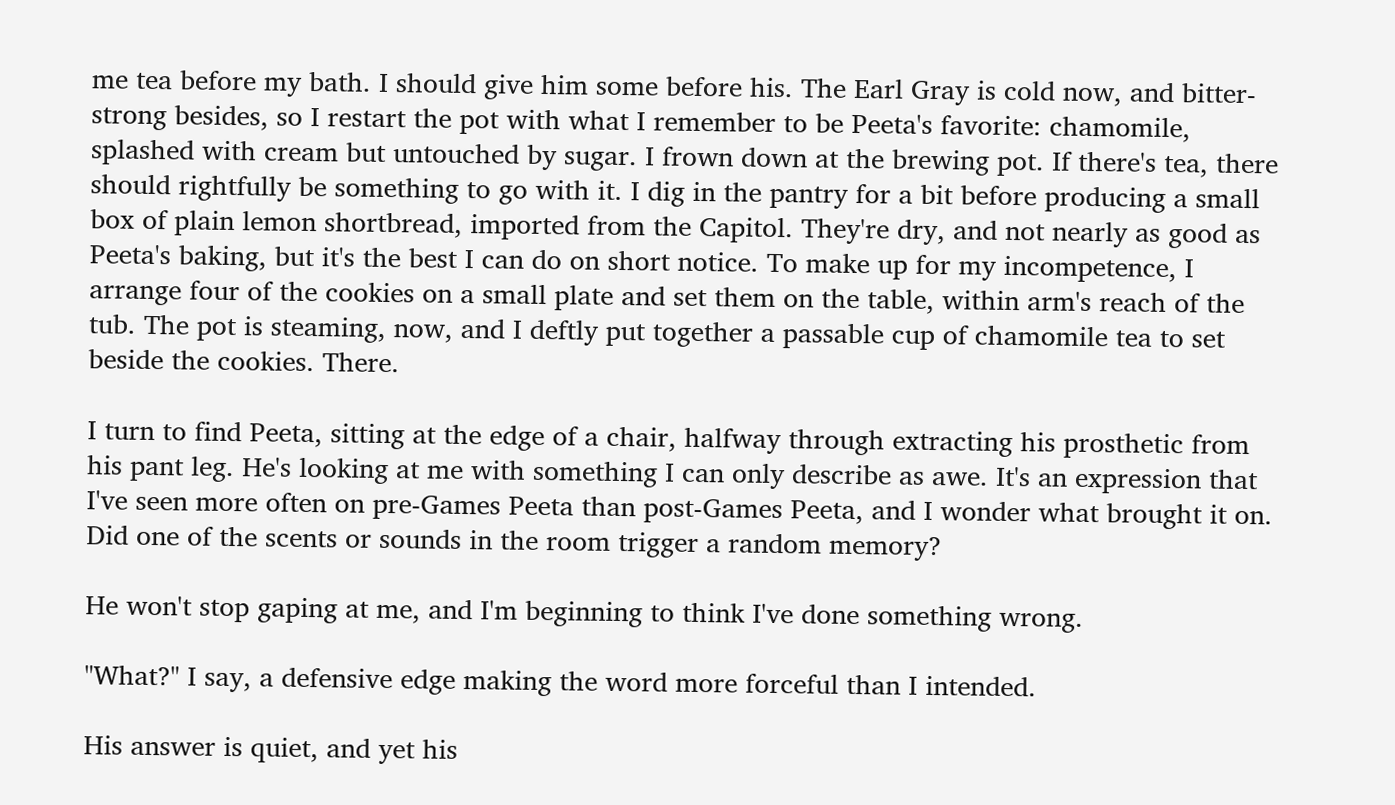me tea before my bath. I should give him some before his. The Earl Gray is cold now, and bitter-strong besides, so I restart the pot with what I remember to be Peeta's favorite: chamomile, splashed with cream but untouched by sugar. I frown down at the brewing pot. If there's tea, there should rightfully be something to go with it. I dig in the pantry for a bit before producing a small box of plain lemon shortbread, imported from the Capitol. They're dry, and not nearly as good as Peeta's baking, but it's the best I can do on short notice. To make up for my incompetence, I arrange four of the cookies on a small plate and set them on the table, within arm's reach of the tub. The pot is steaming, now, and I deftly put together a passable cup of chamomile tea to set beside the cookies. There.

I turn to find Peeta, sitting at the edge of a chair, halfway through extracting his prosthetic from his pant leg. He's looking at me with something I can only describe as awe. It's an expression that I've seen more often on pre-Games Peeta than post-Games Peeta, and I wonder what brought it on. Did one of the scents or sounds in the room trigger a random memory?

He won't stop gaping at me, and I'm beginning to think I've done something wrong.

"What?" I say, a defensive edge making the word more forceful than I intended.

His answer is quiet, and yet his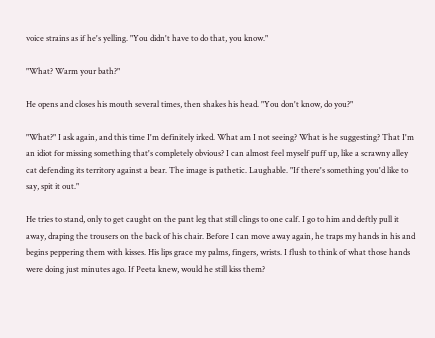voice strains as if he's yelling. "You didn't have to do that, you know."

"What? Warm your bath?"

He opens and closes his mouth several times, then shakes his head. "You don't know, do you?"

"What?" I ask again, and this time I'm definitely irked. What am I not seeing? What is he suggesting? That I'm an idiot for missing something that's completely obvious? I can almost feel myself puff up, like a scrawny alley cat defending its territory against a bear. The image is pathetic. Laughable. "If there's something you'd like to say, spit it out."

He tries to stand, only to get caught on the pant leg that still clings to one calf. I go to him and deftly pull it away, draping the trousers on the back of his chair. Before I can move away again, he traps my hands in his and begins peppering them with kisses. His lips grace my palms, fingers, wrists. I flush to think of what those hands were doing just minutes ago. If Peeta knew, would he still kiss them?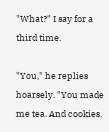"What?" I say for a third time.

"You," he replies hoarsely. "You made me tea. And cookies.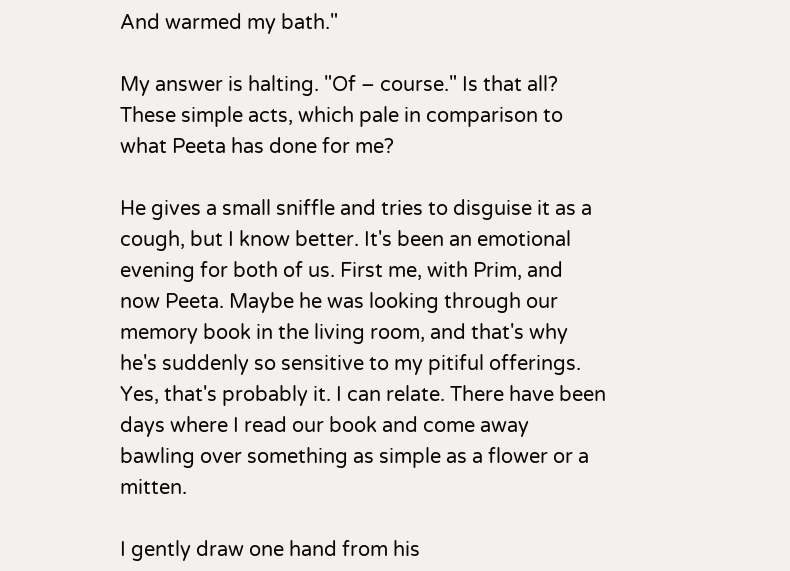And warmed my bath."

My answer is halting. "Of – course." Is that all? These simple acts, which pale in comparison to what Peeta has done for me?

He gives a small sniffle and tries to disguise it as a cough, but I know better. It's been an emotional evening for both of us. First me, with Prim, and now Peeta. Maybe he was looking through our memory book in the living room, and that's why he's suddenly so sensitive to my pitiful offerings. Yes, that's probably it. I can relate. There have been days where I read our book and come away bawling over something as simple as a flower or a mitten.

I gently draw one hand from his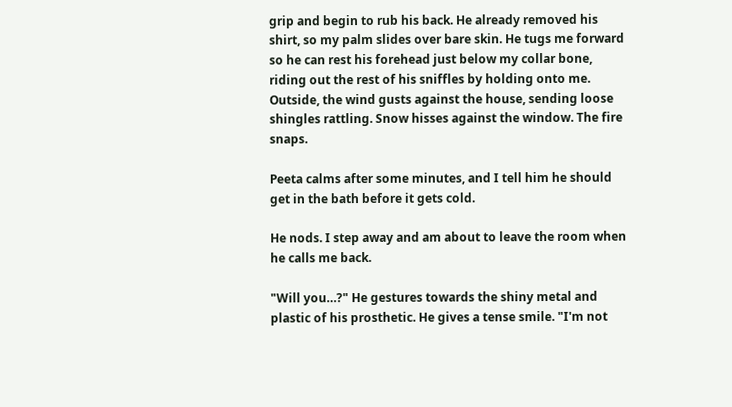grip and begin to rub his back. He already removed his shirt, so my palm slides over bare skin. He tugs me forward so he can rest his forehead just below my collar bone, riding out the rest of his sniffles by holding onto me. Outside, the wind gusts against the house, sending loose shingles rattling. Snow hisses against the window. The fire snaps.

Peeta calms after some minutes, and I tell him he should get in the bath before it gets cold.

He nods. I step away and am about to leave the room when he calls me back.

"Will you…?" He gestures towards the shiny metal and plastic of his prosthetic. He gives a tense smile. "I'm not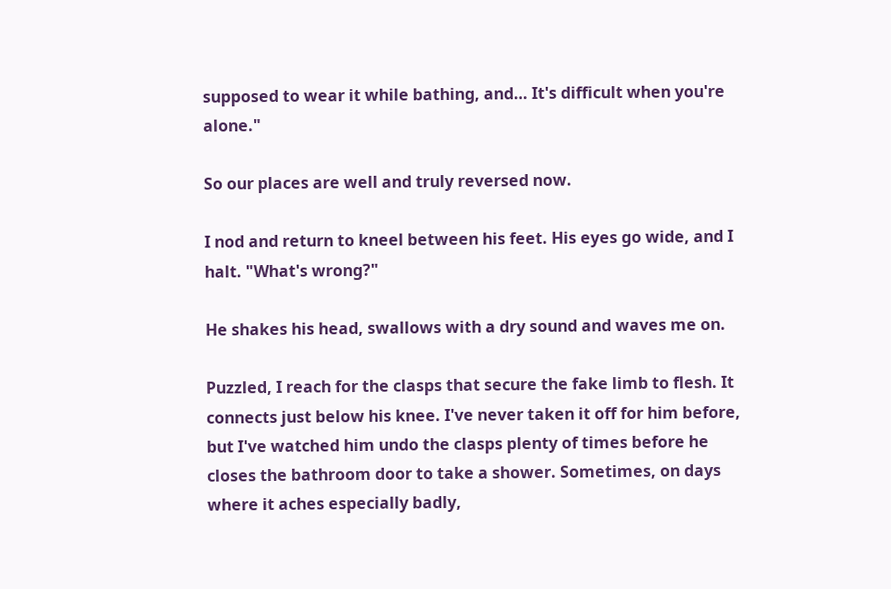supposed to wear it while bathing, and… It's difficult when you're alone."

So our places are well and truly reversed now.

I nod and return to kneel between his feet. His eyes go wide, and I halt. "What's wrong?"

He shakes his head, swallows with a dry sound and waves me on.

Puzzled, I reach for the clasps that secure the fake limb to flesh. It connects just below his knee. I've never taken it off for him before, but I've watched him undo the clasps plenty of times before he closes the bathroom door to take a shower. Sometimes, on days where it aches especially badly,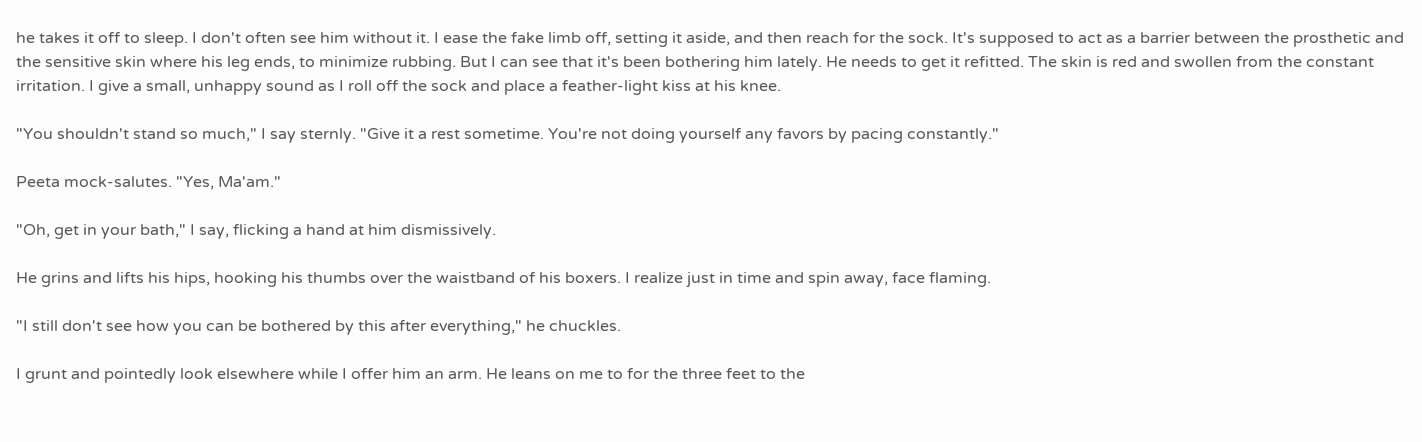he takes it off to sleep. I don't often see him without it. I ease the fake limb off, setting it aside, and then reach for the sock. It's supposed to act as a barrier between the prosthetic and the sensitive skin where his leg ends, to minimize rubbing. But I can see that it's been bothering him lately. He needs to get it refitted. The skin is red and swollen from the constant irritation. I give a small, unhappy sound as I roll off the sock and place a feather-light kiss at his knee.

"You shouldn't stand so much," I say sternly. "Give it a rest sometime. You're not doing yourself any favors by pacing constantly."

Peeta mock-salutes. "Yes, Ma'am."

"Oh, get in your bath," I say, flicking a hand at him dismissively.

He grins and lifts his hips, hooking his thumbs over the waistband of his boxers. I realize just in time and spin away, face flaming.

"I still don't see how you can be bothered by this after everything," he chuckles.

I grunt and pointedly look elsewhere while I offer him an arm. He leans on me to for the three feet to the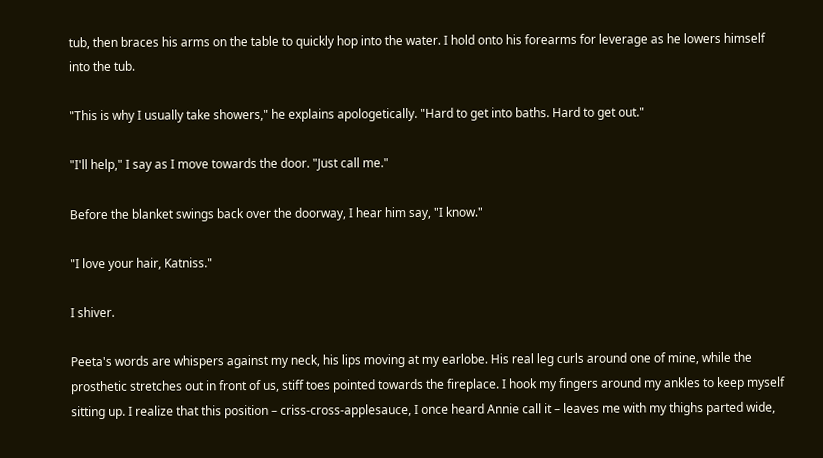tub, then braces his arms on the table to quickly hop into the water. I hold onto his forearms for leverage as he lowers himself into the tub.

"This is why I usually take showers," he explains apologetically. "Hard to get into baths. Hard to get out."

"I'll help," I say as I move towards the door. "Just call me."

Before the blanket swings back over the doorway, I hear him say, "I know."

"I love your hair, Katniss."

I shiver.

Peeta's words are whispers against my neck, his lips moving at my earlobe. His real leg curls around one of mine, while the prosthetic stretches out in front of us, stiff toes pointed towards the fireplace. I hook my fingers around my ankles to keep myself sitting up. I realize that this position – criss-cross-applesauce, I once heard Annie call it – leaves me with my thighs parted wide,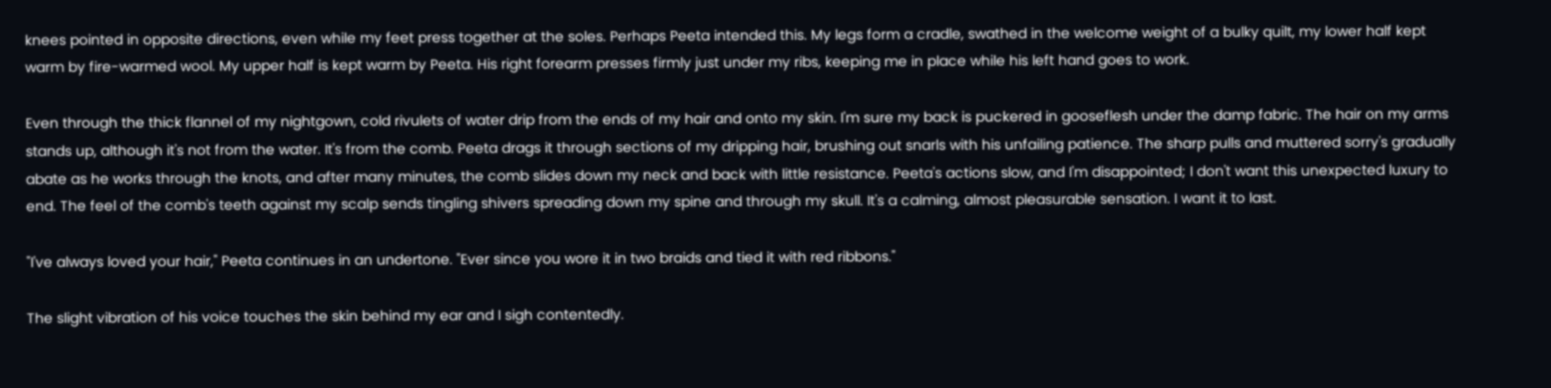knees pointed in opposite directions, even while my feet press together at the soles. Perhaps Peeta intended this. My legs form a cradle, swathed in the welcome weight of a bulky quilt, my lower half kept warm by fire-warmed wool. My upper half is kept warm by Peeta. His right forearm presses firmly just under my ribs, keeping me in place while his left hand goes to work.

Even through the thick flannel of my nightgown, cold rivulets of water drip from the ends of my hair and onto my skin. I'm sure my back is puckered in gooseflesh under the damp fabric. The hair on my arms stands up, although it's not from the water. It's from the comb. Peeta drags it through sections of my dripping hair, brushing out snarls with his unfailing patience. The sharp pulls and muttered sorry's gradually abate as he works through the knots, and after many minutes, the comb slides down my neck and back with little resistance. Peeta's actions slow, and I'm disappointed; I don't want this unexpected luxury to end. The feel of the comb's teeth against my scalp sends tingling shivers spreading down my spine and through my skull. It's a calming, almost pleasurable sensation. I want it to last.

"I've always loved your hair," Peeta continues in an undertone. "Ever since you wore it in two braids and tied it with red ribbons."

The slight vibration of his voice touches the skin behind my ear and I sigh contentedly.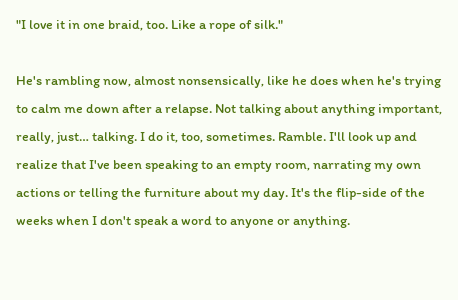"I love it in one braid, too. Like a rope of silk."

He's rambling now, almost nonsensically, like he does when he's trying to calm me down after a relapse. Not talking about anything important, really, just… talking. I do it, too, sometimes. Ramble. I'll look up and realize that I've been speaking to an empty room, narrating my own actions or telling the furniture about my day. It's the flip-side of the weeks when I don't speak a word to anyone or anything.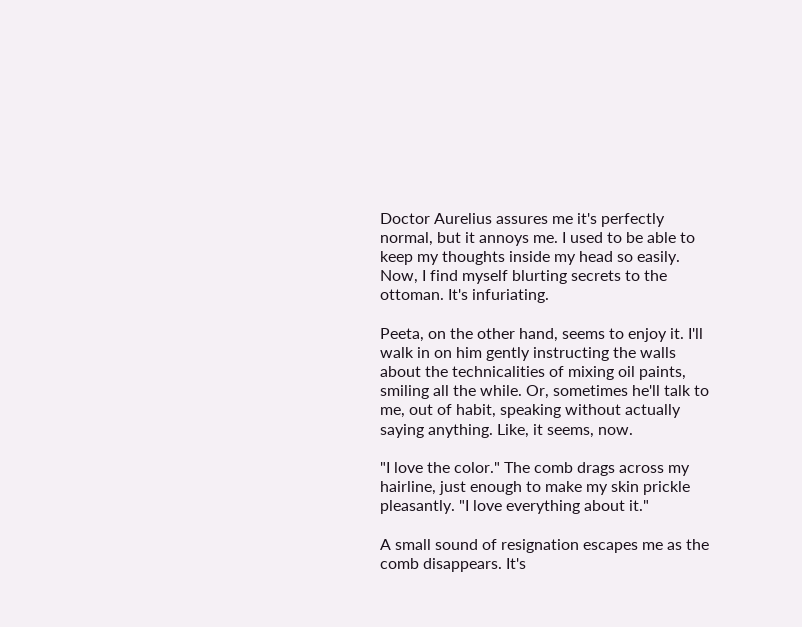Doctor Aurelius assures me it's perfectly normal, but it annoys me. I used to be able to keep my thoughts inside my head so easily. Now, I find myself blurting secrets to the ottoman. It's infuriating.

Peeta, on the other hand, seems to enjoy it. I'll walk in on him gently instructing the walls about the technicalities of mixing oil paints, smiling all the while. Or, sometimes he'll talk to me, out of habit, speaking without actually saying anything. Like, it seems, now.

"I love the color." The comb drags across my hairline, just enough to make my skin prickle pleasantly. "I love everything about it."

A small sound of resignation escapes me as the comb disappears. It's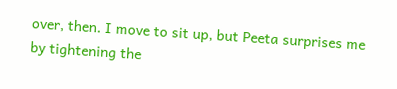over, then. I move to sit up, but Peeta surprises me by tightening the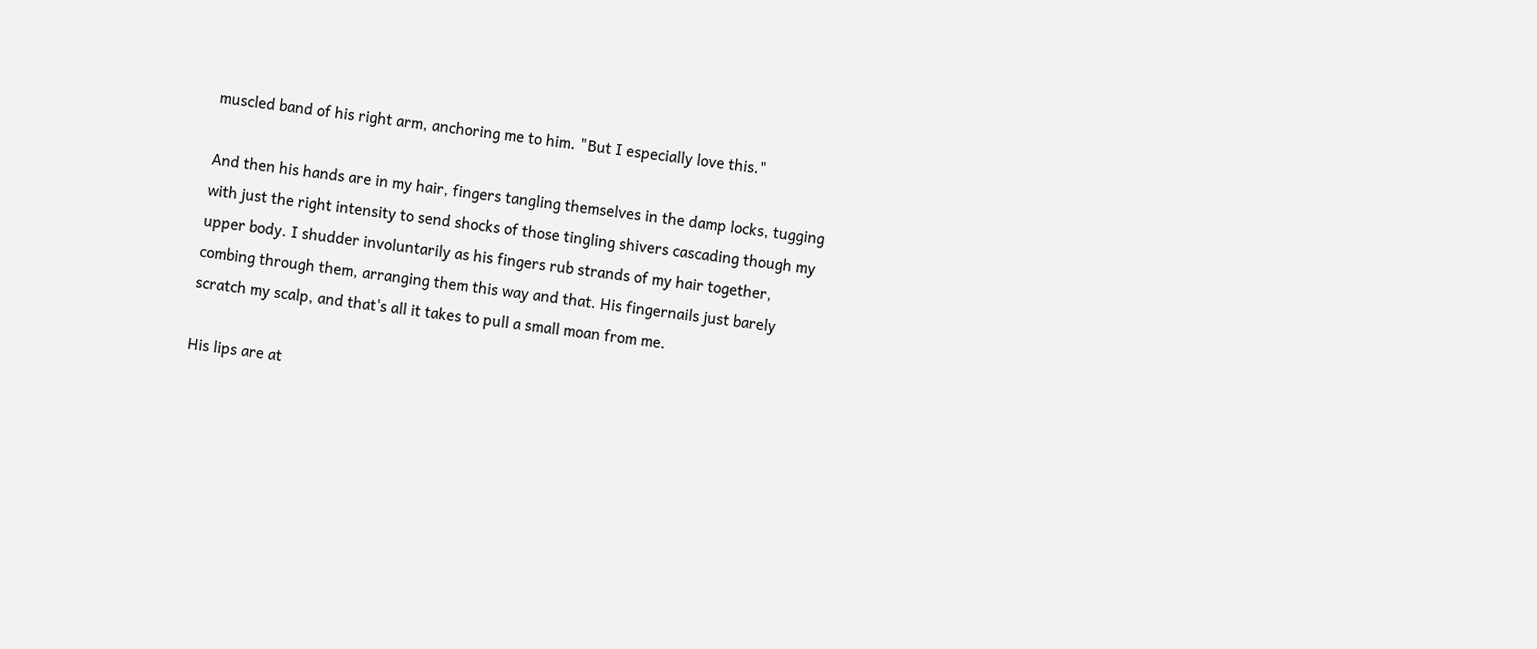muscled band of his right arm, anchoring me to him. "But I especially love this."

And then his hands are in my hair, fingers tangling themselves in the damp locks, tugging with just the right intensity to send shocks of those tingling shivers cascading though my upper body. I shudder involuntarily as his fingers rub strands of my hair together, combing through them, arranging them this way and that. His fingernails just barely scratch my scalp, and that's all it takes to pull a small moan from me.

His lips are at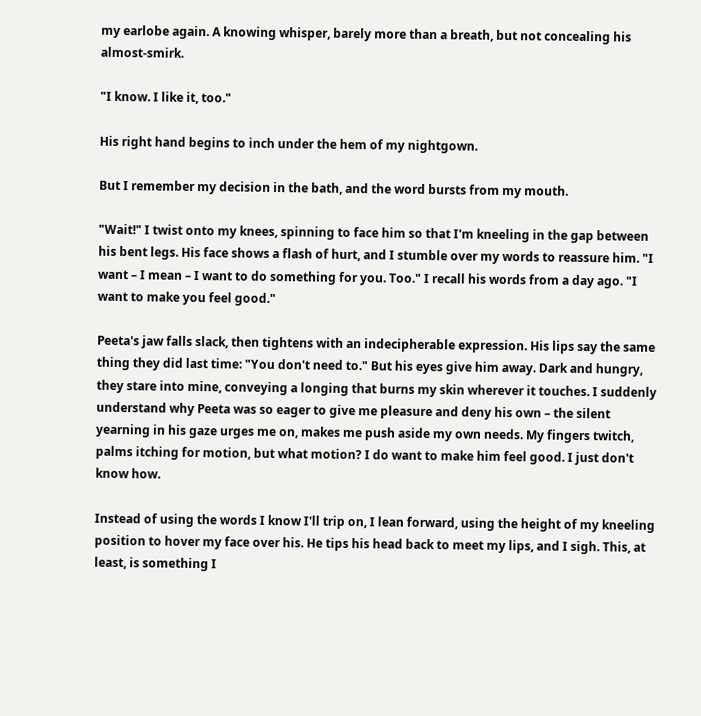my earlobe again. A knowing whisper, barely more than a breath, but not concealing his almost-smirk.

"I know. I like it, too."

His right hand begins to inch under the hem of my nightgown.

But I remember my decision in the bath, and the word bursts from my mouth.

"Wait!" I twist onto my knees, spinning to face him so that I'm kneeling in the gap between his bent legs. His face shows a flash of hurt, and I stumble over my words to reassure him. "I want – I mean – I want to do something for you. Too." I recall his words from a day ago. "I want to make you feel good."

Peeta's jaw falls slack, then tightens with an indecipherable expression. His lips say the same thing they did last time: "You don't need to." But his eyes give him away. Dark and hungry, they stare into mine, conveying a longing that burns my skin wherever it touches. I suddenly understand why Peeta was so eager to give me pleasure and deny his own – the silent yearning in his gaze urges me on, makes me push aside my own needs. My fingers twitch, palms itching for motion, but what motion? I do want to make him feel good. I just don't know how.

Instead of using the words I know I'll trip on, I lean forward, using the height of my kneeling position to hover my face over his. He tips his head back to meet my lips, and I sigh. This, at least, is something I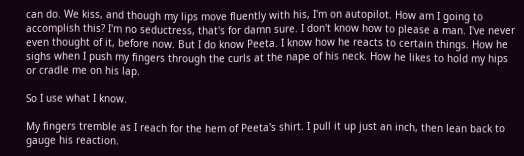can do. We kiss, and though my lips move fluently with his, I'm on autopilot. How am I going to accomplish this? I'm no seductress, that's for damn sure. I don't know how to please a man. I've never even thought of it, before now. But I do know Peeta. I know how he reacts to certain things. How he sighs when I push my fingers through the curls at the nape of his neck. How he likes to hold my hips or cradle me on his lap.

So I use what I know.

My fingers tremble as I reach for the hem of Peeta's shirt. I pull it up just an inch, then lean back to gauge his reaction.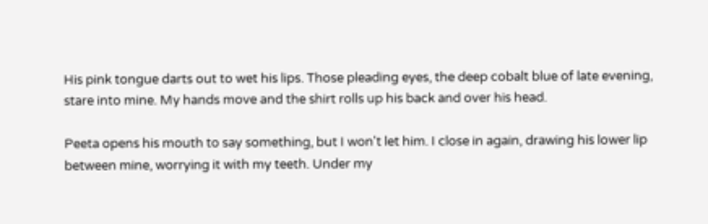His pink tongue darts out to wet his lips. Those pleading eyes, the deep cobalt blue of late evening, stare into mine. My hands move and the shirt rolls up his back and over his head.

Peeta opens his mouth to say something, but I won't let him. I close in again, drawing his lower lip between mine, worrying it with my teeth. Under my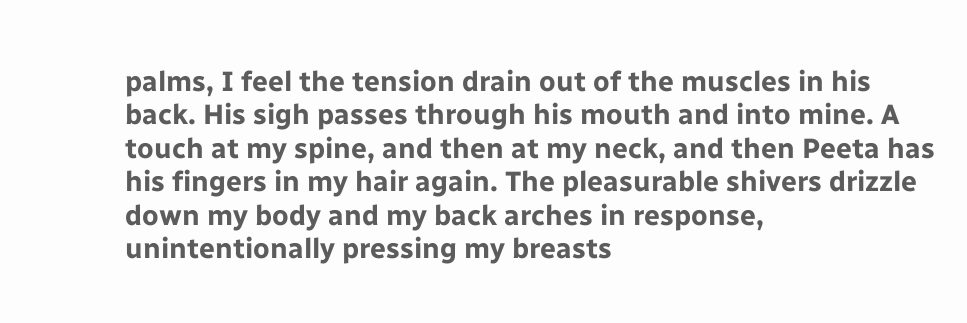palms, I feel the tension drain out of the muscles in his back. His sigh passes through his mouth and into mine. A touch at my spine, and then at my neck, and then Peeta has his fingers in my hair again. The pleasurable shivers drizzle down my body and my back arches in response, unintentionally pressing my breasts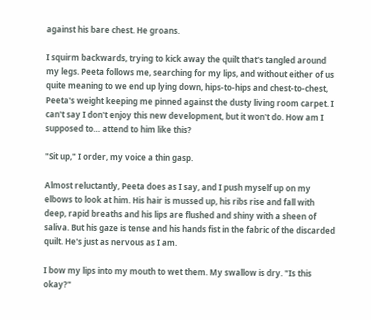against his bare chest. He groans.

I squirm backwards, trying to kick away the quilt that's tangled around my legs. Peeta follows me, searching for my lips, and without either of us quite meaning to we end up lying down, hips-to-hips and chest-to-chest, Peeta's weight keeping me pinned against the dusty living room carpet. I can't say I don't enjoy this new development, but it won't do. How am I supposed to… attend to him like this?

"Sit up," I order, my voice a thin gasp.

Almost reluctantly, Peeta does as I say, and I push myself up on my elbows to look at him. His hair is mussed up, his ribs rise and fall with deep, rapid breaths and his lips are flushed and shiny with a sheen of saliva. But his gaze is tense and his hands fist in the fabric of the discarded quilt. He's just as nervous as I am.

I bow my lips into my mouth to wet them. My swallow is dry. "Is this okay?"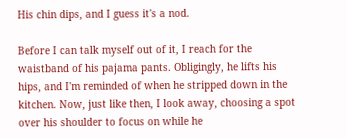His chin dips, and I guess it's a nod.

Before I can talk myself out of it, I reach for the waistband of his pajama pants. Obligingly, he lifts his hips, and I'm reminded of when he stripped down in the kitchen. Now, just like then, I look away, choosing a spot over his shoulder to focus on while he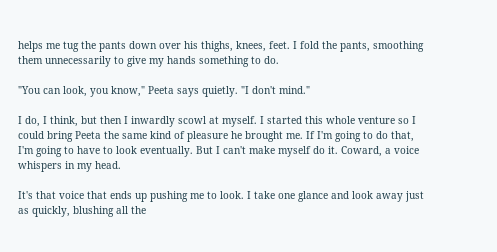helps me tug the pants down over his thighs, knees, feet. I fold the pants, smoothing them unnecessarily to give my hands something to do.

"You can look, you know," Peeta says quietly. "I don't mind."

I do, I think, but then I inwardly scowl at myself. I started this whole venture so I could bring Peeta the same kind of pleasure he brought me. If I'm going to do that, I'm going to have to look eventually. But I can't make myself do it. Coward, a voice whispers in my head.

It's that voice that ends up pushing me to look. I take one glance and look away just as quickly, blushing all the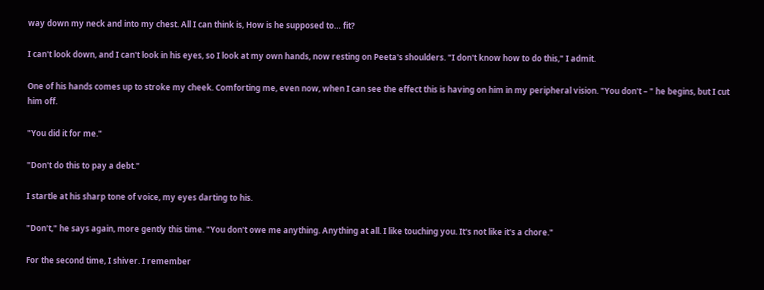way down my neck and into my chest. All I can think is, How is he supposed to… fit?

I can't look down, and I can't look in his eyes, so I look at my own hands, now resting on Peeta's shoulders. "I don't know how to do this," I admit.

One of his hands comes up to stroke my cheek. Comforting me, even now, when I can see the effect this is having on him in my peripheral vision. "You don't – " he begins, but I cut him off.

"You did it for me."

"Don't do this to pay a debt."

I startle at his sharp tone of voice, my eyes darting to his.

"Don't," he says again, more gently this time. "You don't owe me anything. Anything at all. I like touching you. It's not like it's a chore."

For the second time, I shiver. I remember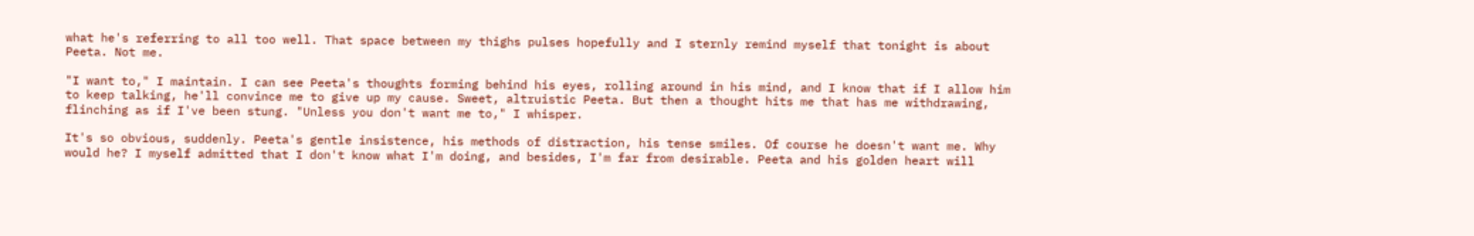what he's referring to all too well. That space between my thighs pulses hopefully and I sternly remind myself that tonight is about Peeta. Not me.

"I want to," I maintain. I can see Peeta's thoughts forming behind his eyes, rolling around in his mind, and I know that if I allow him to keep talking, he'll convince me to give up my cause. Sweet, altruistic Peeta. But then a thought hits me that has me withdrawing, flinching as if I've been stung. "Unless you don't want me to," I whisper.

It's so obvious, suddenly. Peeta's gentle insistence, his methods of distraction, his tense smiles. Of course he doesn't want me. Why would he? I myself admitted that I don't know what I'm doing, and besides, I'm far from desirable. Peeta and his golden heart will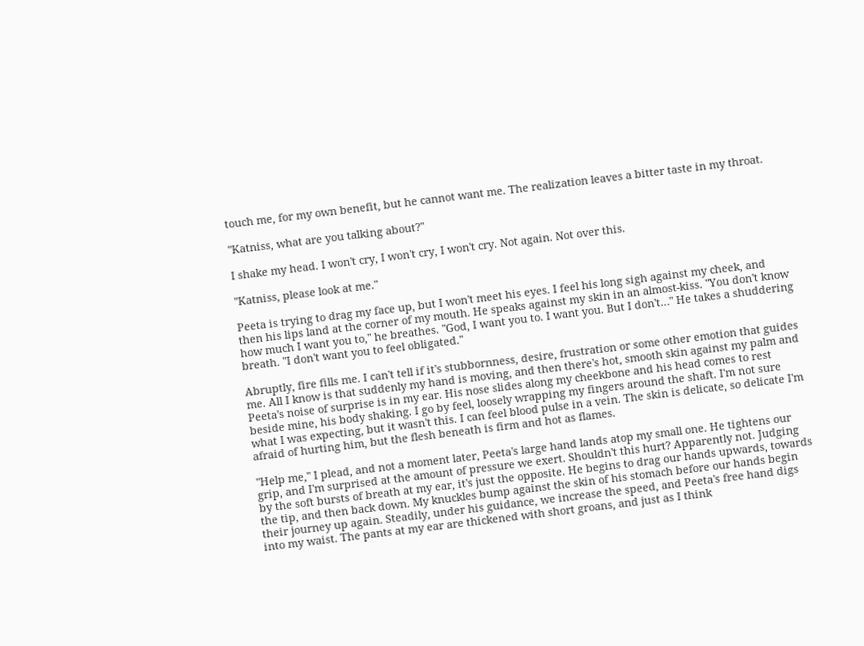touch me, for my own benefit, but he cannot want me. The realization leaves a bitter taste in my throat.

"Katniss, what are you talking about?"

I shake my head. I won't cry, I won't cry, I won't cry. Not again. Not over this.

"Katniss, please look at me."

Peeta is trying to drag my face up, but I won't meet his eyes. I feel his long sigh against my cheek, and then his lips land at the corner of my mouth. He speaks against my skin in an almost-kiss. "You don't know how much I want you to," he breathes. "God, I want you to. I want you. But I don't…" He takes a shuddering breath. "I don't want you to feel obligated."

Abruptly, fire fills me. I can't tell if it's stubbornness, desire, frustration or some other emotion that guides me. All I know is that suddenly my hand is moving, and then there's hot, smooth skin against my palm and Peeta's noise of surprise is in my ear. His nose slides along my cheekbone and his head comes to rest beside mine, his body shaking. I go by feel, loosely wrapping my fingers around the shaft. I'm not sure what I was expecting, but it wasn't this. I can feel blood pulse in a vein. The skin is delicate, so delicate I'm afraid of hurting him, but the flesh beneath is firm and hot as flames.

"Help me," I plead, and not a moment later, Peeta's large hand lands atop my small one. He tightens our grip, and I'm surprised at the amount of pressure we exert. Shouldn't this hurt? Apparently not. Judging by the soft bursts of breath at my ear, it's just the opposite. He begins to drag our hands upwards, towards the tip, and then back down. My knuckles bump against the skin of his stomach before our hands begin their journey up again. Steadily, under his guidance, we increase the speed, and Peeta's free hand digs into my waist. The pants at my ear are thickened with short groans, and just as I think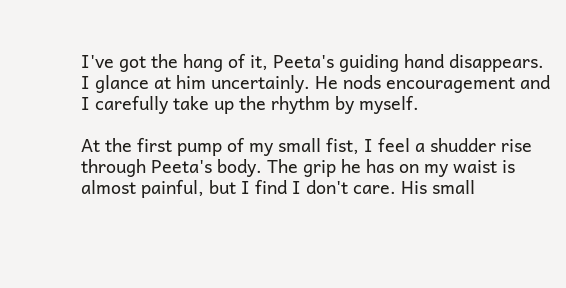I've got the hang of it, Peeta's guiding hand disappears. I glance at him uncertainly. He nods encouragement and I carefully take up the rhythm by myself.

At the first pump of my small fist, I feel a shudder rise through Peeta's body. The grip he has on my waist is almost painful, but I find I don't care. His small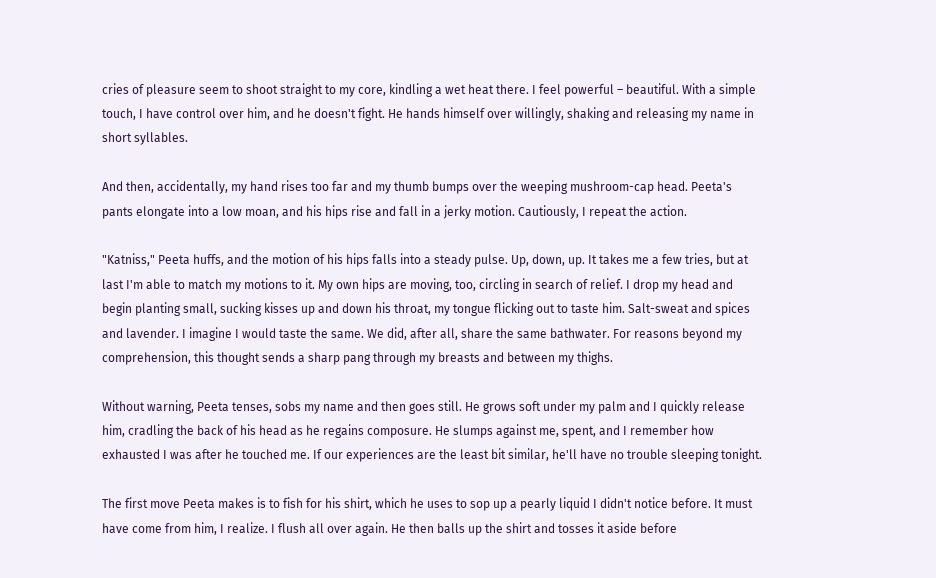cries of pleasure seem to shoot straight to my core, kindling a wet heat there. I feel powerful – beautiful. With a simple touch, I have control over him, and he doesn't fight. He hands himself over willingly, shaking and releasing my name in short syllables.

And then, accidentally, my hand rises too far and my thumb bumps over the weeping mushroom-cap head. Peeta's pants elongate into a low moan, and his hips rise and fall in a jerky motion. Cautiously, I repeat the action.

"Katniss," Peeta huffs, and the motion of his hips falls into a steady pulse. Up, down, up. It takes me a few tries, but at last I'm able to match my motions to it. My own hips are moving, too, circling in search of relief. I drop my head and begin planting small, sucking kisses up and down his throat, my tongue flicking out to taste him. Salt-sweat and spices and lavender. I imagine I would taste the same. We did, after all, share the same bathwater. For reasons beyond my comprehension, this thought sends a sharp pang through my breasts and between my thighs.

Without warning, Peeta tenses, sobs my name and then goes still. He grows soft under my palm and I quickly release him, cradling the back of his head as he regains composure. He slumps against me, spent, and I remember how exhausted I was after he touched me. If our experiences are the least bit similar, he'll have no trouble sleeping tonight.

The first move Peeta makes is to fish for his shirt, which he uses to sop up a pearly liquid I didn't notice before. It must have come from him, I realize. I flush all over again. He then balls up the shirt and tosses it aside before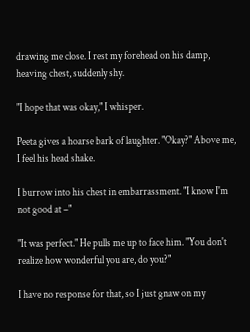drawing me close. I rest my forehead on his damp, heaving chest, suddenly shy.

"I hope that was okay," I whisper.

Peeta gives a hoarse bark of laughter. "Okay?" Above me, I feel his head shake.

I burrow into his chest in embarrassment. "I know I'm not good at –"

"It was perfect." He pulls me up to face him. "You don't realize how wonderful you are, do you?"

I have no response for that, so I just gnaw on my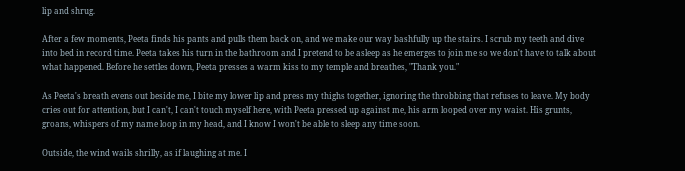lip and shrug.

After a few moments, Peeta finds his pants and pulls them back on, and we make our way bashfully up the stairs. I scrub my teeth and dive into bed in record time. Peeta takes his turn in the bathroom and I pretend to be asleep as he emerges to join me so we don't have to talk about what happened. Before he settles down, Peeta presses a warm kiss to my temple and breathes, "Thank you."

As Peeta's breath evens out beside me, I bite my lower lip and press my thighs together, ignoring the throbbing that refuses to leave. My body cries out for attention, but I can't, I can't touch myself here, with Peeta pressed up against me, his arm looped over my waist. His grunts, groans, whispers of my name loop in my head, and I know I won't be able to sleep any time soon.

Outside, the wind wails shrilly, as if laughing at me. I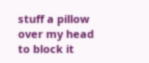stuff a pillow over my head to block it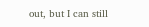out, but I can still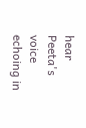hear Peeta's voice echoing in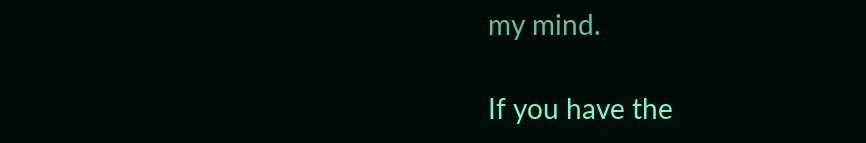my mind.

If you have the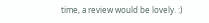time, a review would be lovely. :)